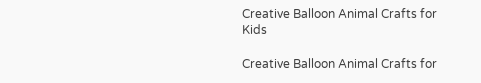Creative Balloon Animal Crafts for Kids

Creative Balloon Animal Crafts for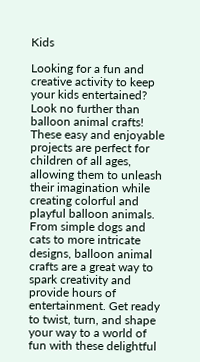Kids

Looking for a fun and creative activity to keep your kids entertained? Look no further than balloon animal crafts! These easy and enjoyable projects are perfect for children of all ages, allowing them to unleash their imagination while creating colorful and playful balloon animals. From simple dogs and cats to more intricate designs, balloon animal crafts are a great way to spark creativity and provide hours of entertainment. Get ready to twist, turn, and shape your way to a world of fun with these delightful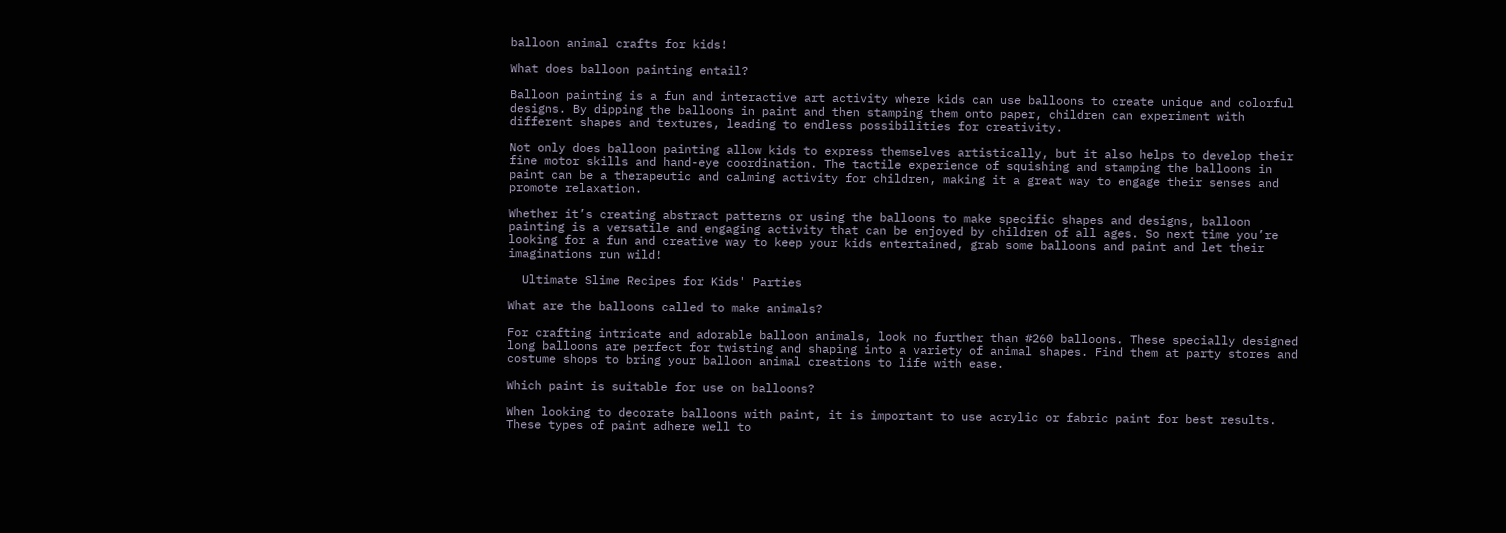balloon animal crafts for kids!

What does balloon painting entail?

Balloon painting is a fun and interactive art activity where kids can use balloons to create unique and colorful designs. By dipping the balloons in paint and then stamping them onto paper, children can experiment with different shapes and textures, leading to endless possibilities for creativity.

Not only does balloon painting allow kids to express themselves artistically, but it also helps to develop their fine motor skills and hand-eye coordination. The tactile experience of squishing and stamping the balloons in paint can be a therapeutic and calming activity for children, making it a great way to engage their senses and promote relaxation.

Whether it’s creating abstract patterns or using the balloons to make specific shapes and designs, balloon painting is a versatile and engaging activity that can be enjoyed by children of all ages. So next time you’re looking for a fun and creative way to keep your kids entertained, grab some balloons and paint and let their imaginations run wild!

  Ultimate Slime Recipes for Kids' Parties

What are the balloons called to make animals?

For crafting intricate and adorable balloon animals, look no further than #260 balloons. These specially designed long balloons are perfect for twisting and shaping into a variety of animal shapes. Find them at party stores and costume shops to bring your balloon animal creations to life with ease.

Which paint is suitable for use on balloons?

When looking to decorate balloons with paint, it is important to use acrylic or fabric paint for best results. These types of paint adhere well to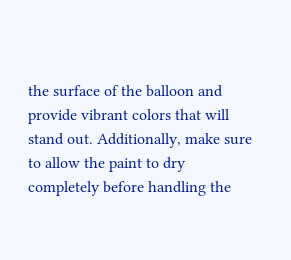the surface of the balloon and provide vibrant colors that will stand out. Additionally, make sure to allow the paint to dry completely before handling the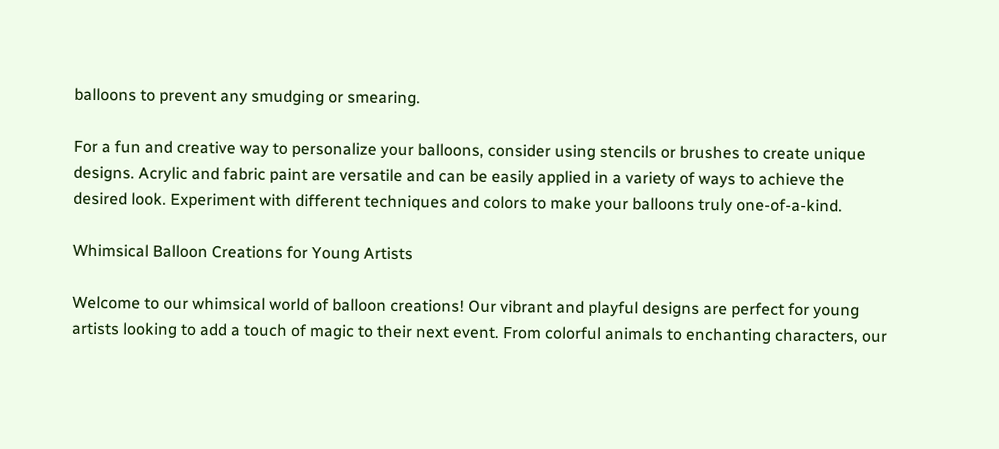balloons to prevent any smudging or smearing.

For a fun and creative way to personalize your balloons, consider using stencils or brushes to create unique designs. Acrylic and fabric paint are versatile and can be easily applied in a variety of ways to achieve the desired look. Experiment with different techniques and colors to make your balloons truly one-of-a-kind.

Whimsical Balloon Creations for Young Artists

Welcome to our whimsical world of balloon creations! Our vibrant and playful designs are perfect for young artists looking to add a touch of magic to their next event. From colorful animals to enchanting characters, our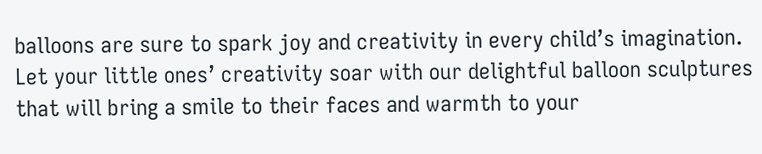balloons are sure to spark joy and creativity in every child’s imagination. Let your little ones’ creativity soar with our delightful balloon sculptures that will bring a smile to their faces and warmth to your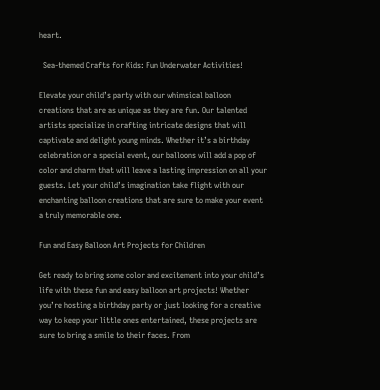heart.

  Sea-themed Crafts for Kids: Fun Underwater Activities!

Elevate your child’s party with our whimsical balloon creations that are as unique as they are fun. Our talented artists specialize in crafting intricate designs that will captivate and delight young minds. Whether it’s a birthday celebration or a special event, our balloons will add a pop of color and charm that will leave a lasting impression on all your guests. Let your child’s imagination take flight with our enchanting balloon creations that are sure to make your event a truly memorable one.

Fun and Easy Balloon Art Projects for Children

Get ready to bring some color and excitement into your child’s life with these fun and easy balloon art projects! Whether you’re hosting a birthday party or just looking for a creative way to keep your little ones entertained, these projects are sure to bring a smile to their faces. From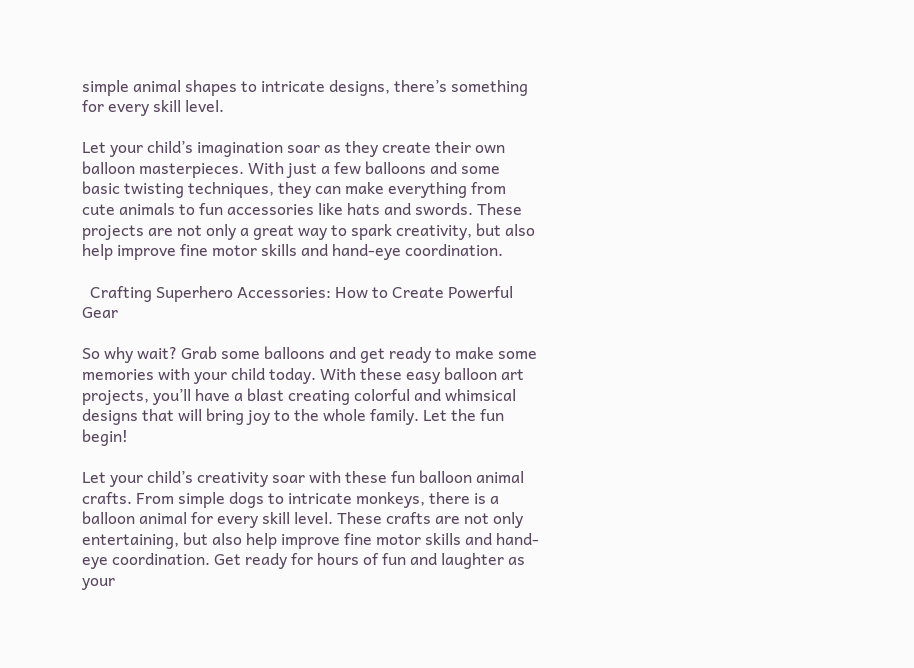simple animal shapes to intricate designs, there’s something for every skill level.

Let your child’s imagination soar as they create their own balloon masterpieces. With just a few balloons and some basic twisting techniques, they can make everything from cute animals to fun accessories like hats and swords. These projects are not only a great way to spark creativity, but also help improve fine motor skills and hand-eye coordination.

  Crafting Superhero Accessories: How to Create Powerful Gear

So why wait? Grab some balloons and get ready to make some memories with your child today. With these easy balloon art projects, you’ll have a blast creating colorful and whimsical designs that will bring joy to the whole family. Let the fun begin!

Let your child’s creativity soar with these fun balloon animal crafts. From simple dogs to intricate monkeys, there is a balloon animal for every skill level. These crafts are not only entertaining, but also help improve fine motor skills and hand-eye coordination. Get ready for hours of fun and laughter as your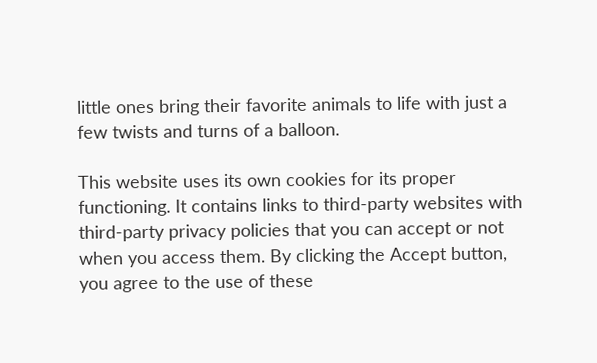little ones bring their favorite animals to life with just a few twists and turns of a balloon.

This website uses its own cookies for its proper functioning. It contains links to third-party websites with third-party privacy policies that you can accept or not when you access them. By clicking the Accept button, you agree to the use of these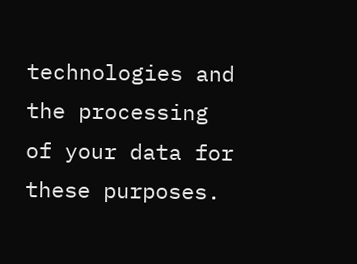technologies and the processing of your data for these purposes.